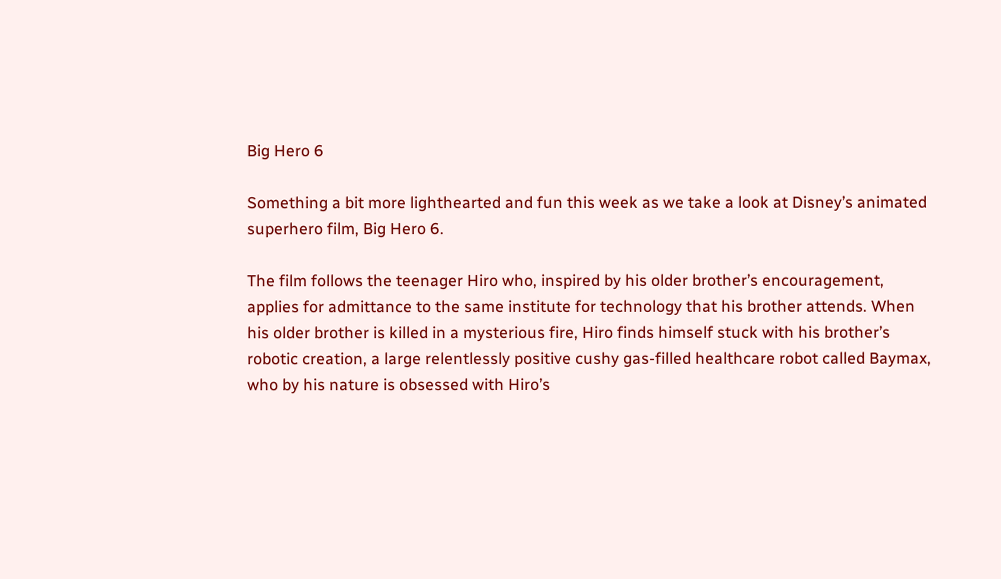Big Hero 6

Something a bit more lighthearted and fun this week as we take a look at Disney’s animated superhero film, Big Hero 6.

The film follows the teenager Hiro who, inspired by his older brother’s encouragement, applies for admittance to the same institute for technology that his brother attends. When his older brother is killed in a mysterious fire, Hiro finds himself stuck with his brother’s robotic creation, a large relentlessly positive cushy gas-filled healthcare robot called Baymax, who by his nature is obsessed with Hiro’s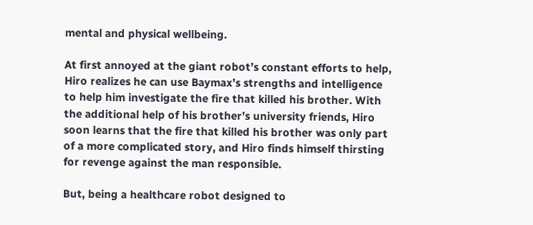mental and physical wellbeing.

At first annoyed at the giant robot’s constant efforts to help, Hiro realizes he can use Baymax’s strengths and intelligence to help him investigate the fire that killed his brother. With the additional help of his brother’s university friends, Hiro soon learns that the fire that killed his brother was only part of a more complicated story, and Hiro finds himself thirsting for revenge against the man responsible.

But, being a healthcare robot designed to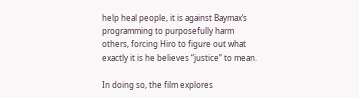help heal people, it is against Baymax’s programming to purposefully harm others, forcing Hiro to figure out what exactly it is he believes “justice” to mean.

In doing so, the film explores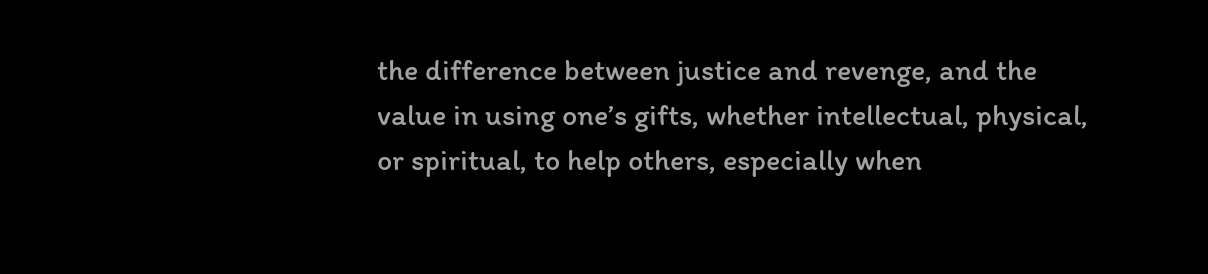the difference between justice and revenge, and the value in using one’s gifts, whether intellectual, physical, or spiritual, to help others, especially when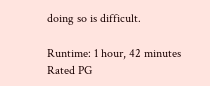doing so is difficult.

Runtime: 1 hour, 42 minutes
Rated PG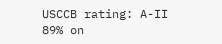USCCB rating: A-II
89% on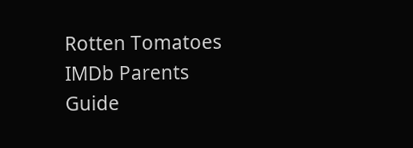Rotten Tomatoes
IMDb Parents Guide